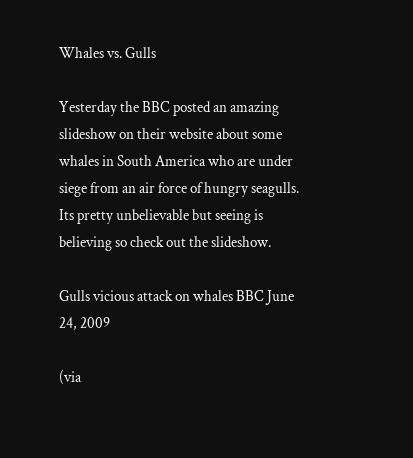Whales vs. Gulls

Yesterday the BBC posted an amazing slideshow on their website about some whales in South America who are under siege from an air force of hungry seagulls. Its pretty unbelievable but seeing is believing so check out the slideshow.

Gulls vicious attack on whales BBC June 24, 2009

(via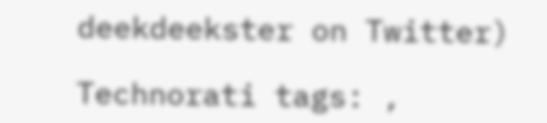deekdeekster on Twitter)

Technorati tags: ,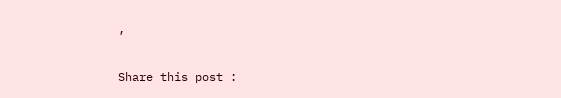,

Share this post :